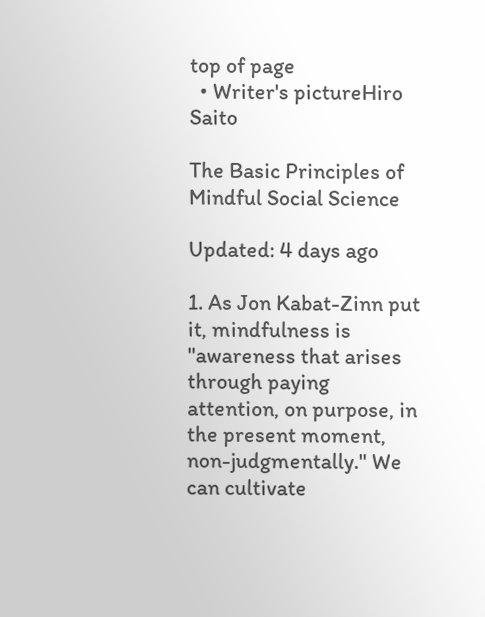top of page
  • Writer's pictureHiro Saito

The Basic Principles of Mindful Social Science

Updated: 4 days ago

1. As Jon Kabat-Zinn put it, mindfulness is "awareness that arises through paying attention, on purpose, in the present moment, non-judgmentally." We can cultivate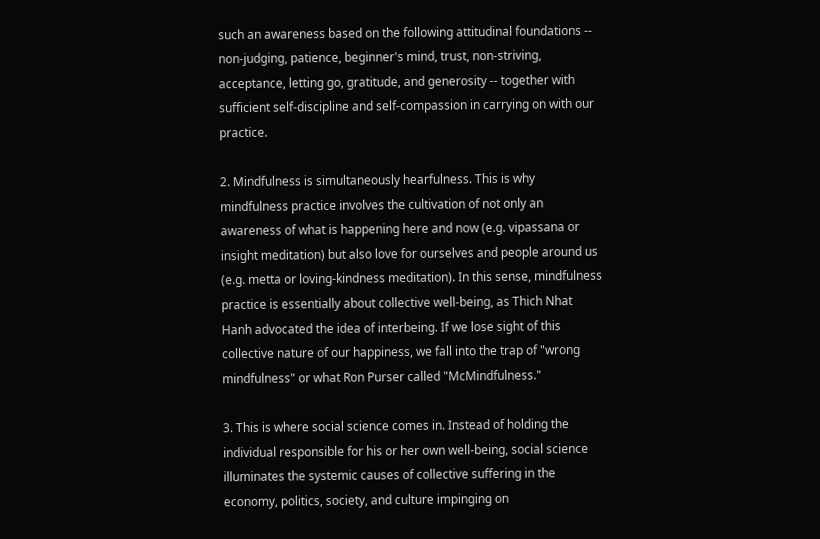such an awareness based on the following attitudinal foundations -- non-judging, patience, beginner's mind, trust, non-striving, acceptance, letting go, gratitude, and generosity -- together with sufficient self-discipline and self-compassion in carrying on with our practice.

2. Mindfulness is simultaneously hearfulness. This is why mindfulness practice involves the cultivation of not only an awareness of what is happening here and now (e.g. vipassana or insight meditation) but also love for ourselves and people around us (e.g. metta or loving-kindness meditation). In this sense, mindfulness practice is essentially about collective well-being, as Thich Nhat Hanh advocated the idea of interbeing. If we lose sight of this collective nature of our happiness, we fall into the trap of "wrong mindfulness" or what Ron Purser called "McMindfulness."

3. This is where social science comes in. Instead of holding the individual responsible for his or her own well-being, social science illuminates the systemic causes of collective suffering in the economy, politics, society, and culture impinging on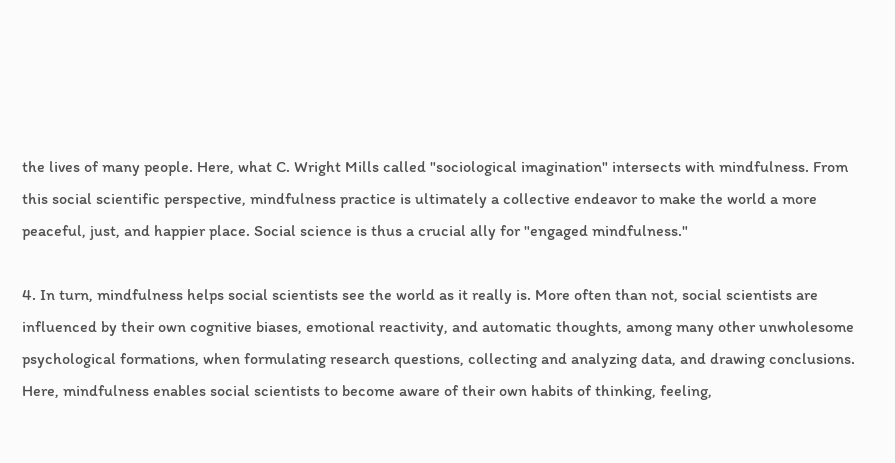the lives of many people. Here, what C. Wright Mills called "sociological imagination" intersects with mindfulness. From this social scientific perspective, mindfulness practice is ultimately a collective endeavor to make the world a more peaceful, just, and happier place. Social science is thus a crucial ally for "engaged mindfulness."

4. In turn, mindfulness helps social scientists see the world as it really is. More often than not, social scientists are influenced by their own cognitive biases, emotional reactivity, and automatic thoughts, among many other unwholesome psychological formations, when formulating research questions, collecting and analyzing data, and drawing conclusions. Here, mindfulness enables social scientists to become aware of their own habits of thinking, feeling,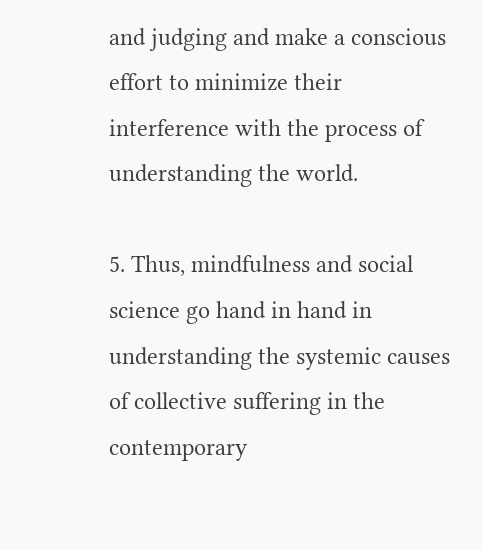and judging and make a conscious effort to minimize their interference with the process of understanding the world.

5. Thus, mindfulness and social science go hand in hand in understanding the systemic causes of collective suffering in the contemporary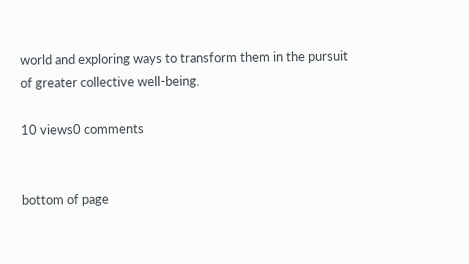world and exploring ways to transform them in the pursuit of greater collective well-being.

10 views0 comments


bottom of page